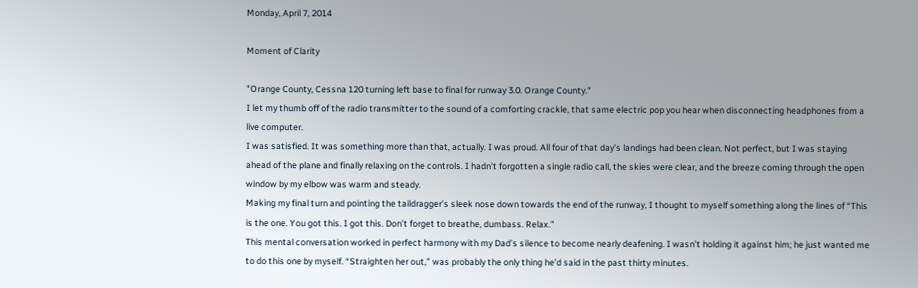Monday, April 7, 2014

Moment of Clarity

"Orange County, Cessna 120 turning left base to final for runway 3.0. Orange County."
I let my thumb off of the radio transmitter to the sound of a comforting crackle, that same electric pop you hear when disconnecting headphones from a live computer.
I was satisfied. It was something more than that, actually. I was proud. All four of that day’s landings had been clean. Not perfect, but I was staying ahead of the plane and finally relaxing on the controls. I hadn’t forgotten a single radio call, the skies were clear, and the breeze coming through the open window by my elbow was warm and steady.
Making my final turn and pointing the taildragger’s sleek nose down towards the end of the runway, I thought to myself something along the lines of “This is the one. You got this. I got this. Don’t forget to breathe, dumbass. Relax.”
This mental conversation worked in perfect harmony with my Dad’s silence to become nearly deafening. I wasn’t holding it against him; he just wanted me to do this one by myself. “Straighten her out,” was probably the only thing he’d said in the past thirty minutes.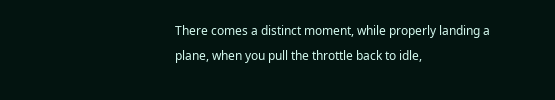There comes a distinct moment, while properly landing a plane, when you pull the throttle back to idle,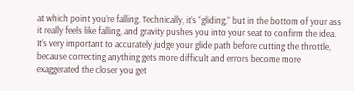at which point you’re falling. Technically, it’s “gliding,” but in the bottom of your ass it really feels like falling, and gravity pushes you into your seat to confirm the idea. It’s very important to accurately judge your glide path before cutting the throttle, because correcting anything gets more difficult and errors become more exaggerated the closer you get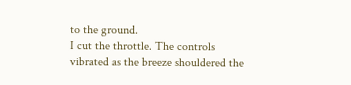to the ground.
I cut the throttle. The controls vibrated as the breeze shouldered the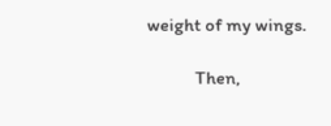weight of my wings.

            Then,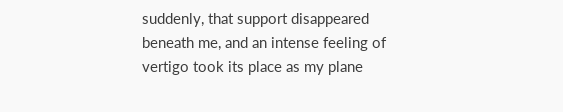suddenly, that support disappeared beneath me, and an intense feeling of vertigo took its place as my plane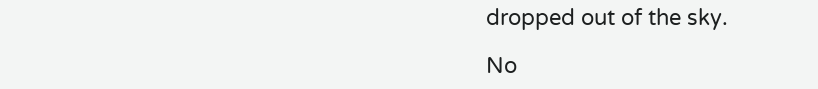dropped out of the sky.

No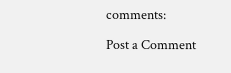comments:

Post a Comment